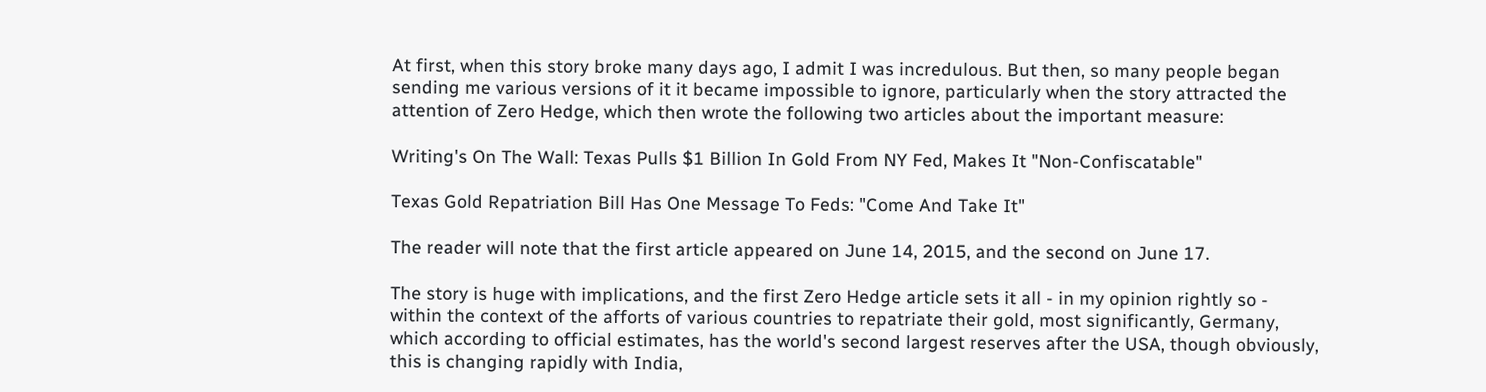At first, when this story broke many days ago, I admit I was incredulous. But then, so many people began sending me various versions of it it became impossible to ignore, particularly when the story attracted the attention of Zero Hedge, which then wrote the following two articles about the important measure:

Writing's On The Wall: Texas Pulls $1 Billion In Gold From NY Fed, Makes It "Non-Confiscatable"

Texas Gold Repatriation Bill Has One Message To Feds: "Come And Take It"

The reader will note that the first article appeared on June 14, 2015, and the second on June 17.

The story is huge with implications, and the first Zero Hedge article sets it all - in my opinion rightly so - within the context of the afforts of various countries to repatriate their gold, most significantly, Germany, which according to official estimates, has the world's second largest reserves after the USA, though obviously, this is changing rapidly with India,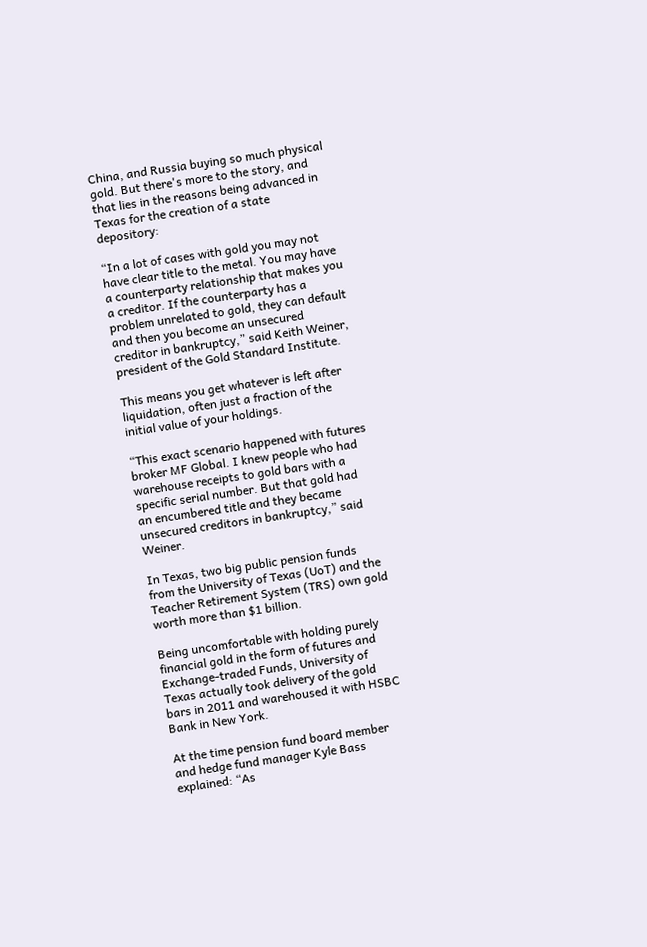China, and Russia buying so much physical gold. But there's more to the story, and that lies in the reasons being advanced in Texas for the creation of a state depository:

“In a lot of cases with gold you may not have clear title to the metal. You may have a counterparty relationship that makes you a creditor. If the counterparty has a problem unrelated to gold, they can default and then you become an unsecured creditor in bankruptcy,” said Keith Weiner, president of the Gold Standard Institute.

This means you get whatever is left after liquidation, often just a fraction of the initial value of your holdings.

“This exact scenario happened with futures broker MF Global. I knew people who had warehouse receipts to gold bars with a specific serial number. But that gold had an encumbered title and they became unsecured creditors in bankruptcy,” said Weiner.

In Texas, two big public pension funds from the University of Texas (UoT) and the Teacher Retirement System (TRS) own gold worth more than $1 billion.

Being uncomfortable with holding purely financial gold in the form of futures and Exchange-traded Funds, University of Texas actually took delivery of the gold bars in 2011 and warehoused it with HSBC Bank in New York.

At the time pension fund board member and hedge fund manager Kyle Bass explained: “As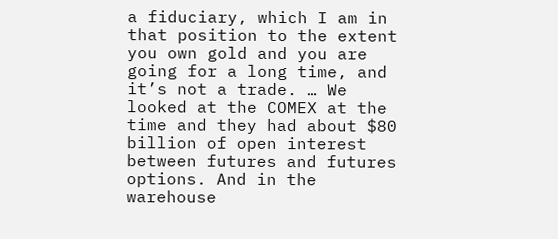a fiduciary, which I am in that position to the extent you own gold and you are going for a long time, and it’s not a trade. … We looked at the COMEX at the time and they had about $80 billion of open interest between futures and futures options. And in the warehouse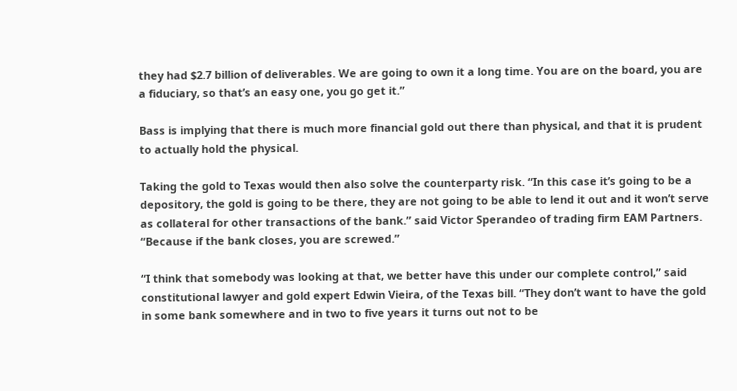they had $2.7 billion of deliverables. We are going to own it a long time. You are on the board, you are a fiduciary, so that’s an easy one, you go get it.”

Bass is implying that there is much more financial gold out there than physical, and that it is prudent to actually hold the physical.

Taking the gold to Texas would then also solve the counterparty risk. “In this case it’s going to be a depository, the gold is going to be there, they are not going to be able to lend it out and it won’t serve as collateral for other transactions of the bank.” said Victor Sperandeo of trading firm EAM Partners. “Because if the bank closes, you are screwed.”

“I think that somebody was looking at that, we better have this under our complete control,” said constitutional lawyer and gold expert Edwin Vieira, of the Texas bill. “They don’t want to have the gold in some bank somewhere and in two to five years it turns out not to be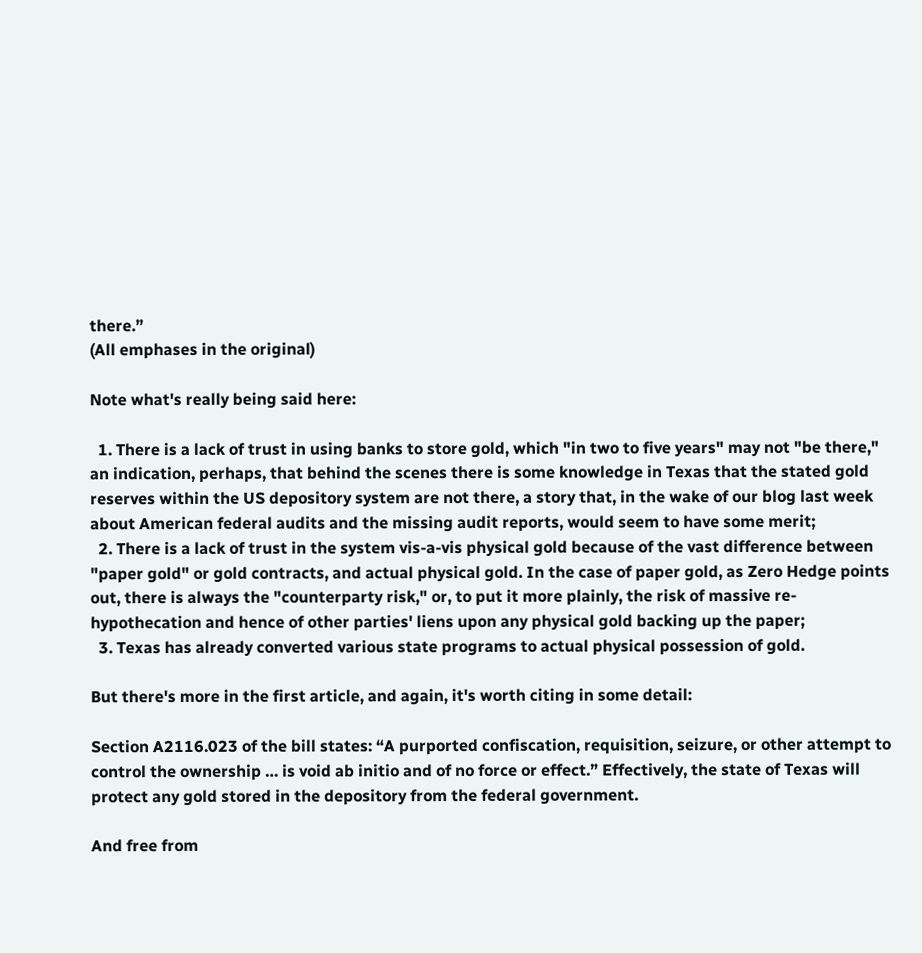there.”
(All emphases in the original)

Note what's really being said here:

  1. There is a lack of trust in using banks to store gold, which "in two to five years" may not "be there," an indication, perhaps, that behind the scenes there is some knowledge in Texas that the stated gold reserves within the US depository system are not there, a story that, in the wake of our blog last week about American federal audits and the missing audit reports, would seem to have some merit;
  2. There is a lack of trust in the system vis-a-vis physical gold because of the vast difference between "paper gold" or gold contracts, and actual physical gold. In the case of paper gold, as Zero Hedge points out, there is always the "counterparty risk," or, to put it more plainly, the risk of massive re-hypothecation and hence of other parties' liens upon any physical gold backing up the paper;
  3. Texas has already converted various state programs to actual physical possession of gold.

But there's more in the first article, and again, it's worth citing in some detail:

Section A2116.023 of the bill states: “A purported confiscation, requisition, seizure, or other attempt to control the ownership … is void ab initio and of no force or effect.” Effectively, the state of Texas will protect any gold stored in the depository from the federal government.

And free from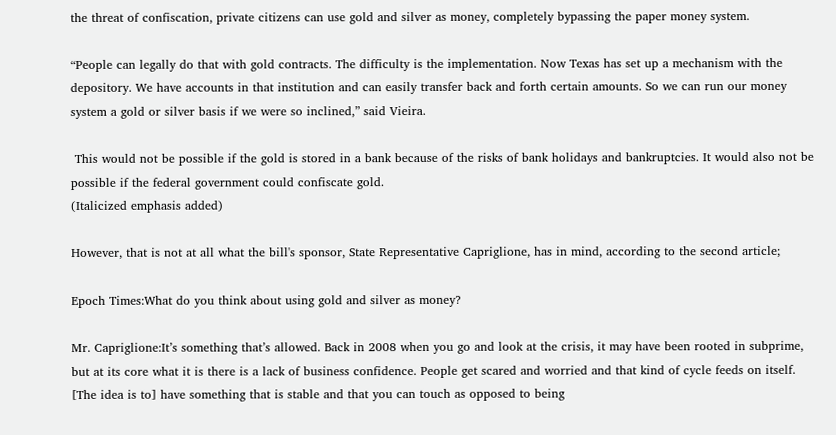the threat of confiscation, private citizens can use gold and silver as money, completely bypassing the paper money system.

“People can legally do that with gold contracts. The difficulty is the implementation. Now Texas has set up a mechanism with the depository. We have accounts in that institution and can easily transfer back and forth certain amounts. So we can run our money system a gold or silver basis if we were so inclined,” said Vieira.

 This would not be possible if the gold is stored in a bank because of the risks of bank holidays and bankruptcies. It would also not be possible if the federal government could confiscate gold.
(Italicized emphasis added)

However, that is not at all what the bill's sponsor, State Representative Capriglione, has in mind, according to the second article;

Epoch Times:What do you think about using gold and silver as money?

Mr. Capriglione:It’s something that’s allowed. Back in 2008 when you go and look at the crisis, it may have been rooted in subprime, but at its core what it is there is a lack of business confidence. People get scared and worried and that kind of cycle feeds on itself. [The idea is to] have something that is stable and that you can touch as opposed to being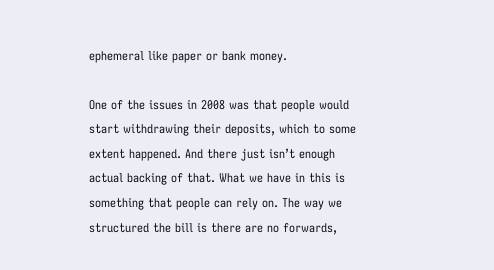ephemeral like paper or bank money.

One of the issues in 2008 was that people would start withdrawing their deposits, which to some extent happened. And there just isn’t enough actual backing of that. What we have in this is something that people can rely on. The way we structured the bill is there are no forwards,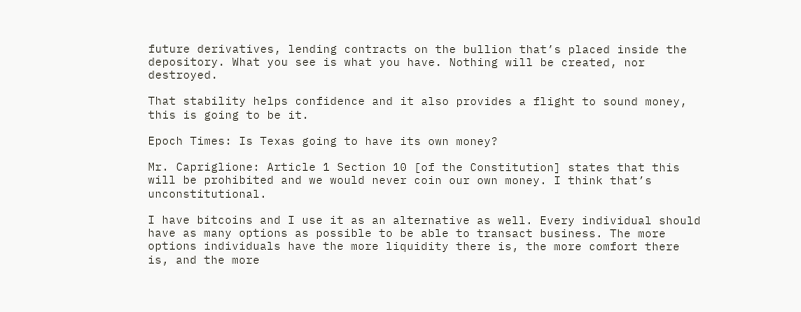future derivatives, lending contracts on the bullion that’s placed inside the depository. What you see is what you have. Nothing will be created, nor destroyed.

That stability helps confidence and it also provides a flight to sound money, this is going to be it.

Epoch Times: Is Texas going to have its own money?

Mr. Capriglione: Article 1 Section 10 [of the Constitution] states that this will be prohibited and we would never coin our own money. I think that’s unconstitutional.

I have bitcoins and I use it as an alternative as well. Every individual should have as many options as possible to be able to transact business. The more options individuals have the more liquidity there is, the more comfort there is, and the more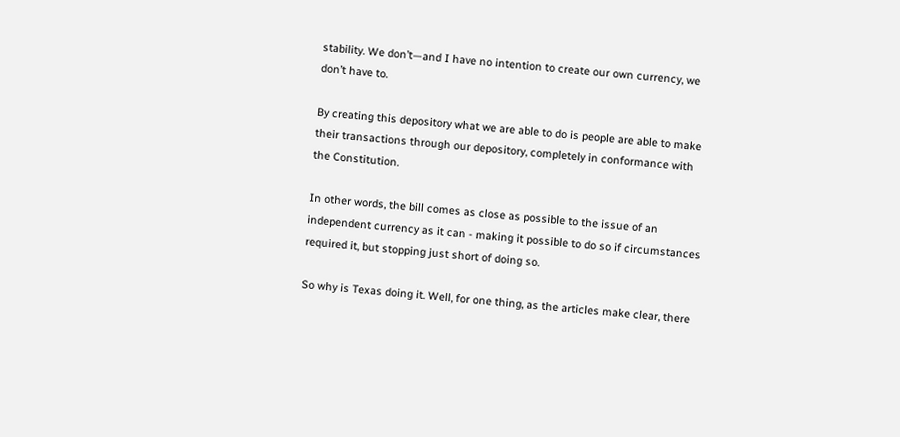stability. We don’t—and I have no intention to create our own currency, we don’t have to.

By creating this depository what we are able to do is people are able to make their transactions through our depository, completely in conformance with the Constitution.

In other words, the bill comes as close as possible to the issue of an independent currency as it can - making it possible to do so if circumstances required it, but stopping just short of doing so.

So why is Texas doing it. Well, for one thing, as the articles make clear, there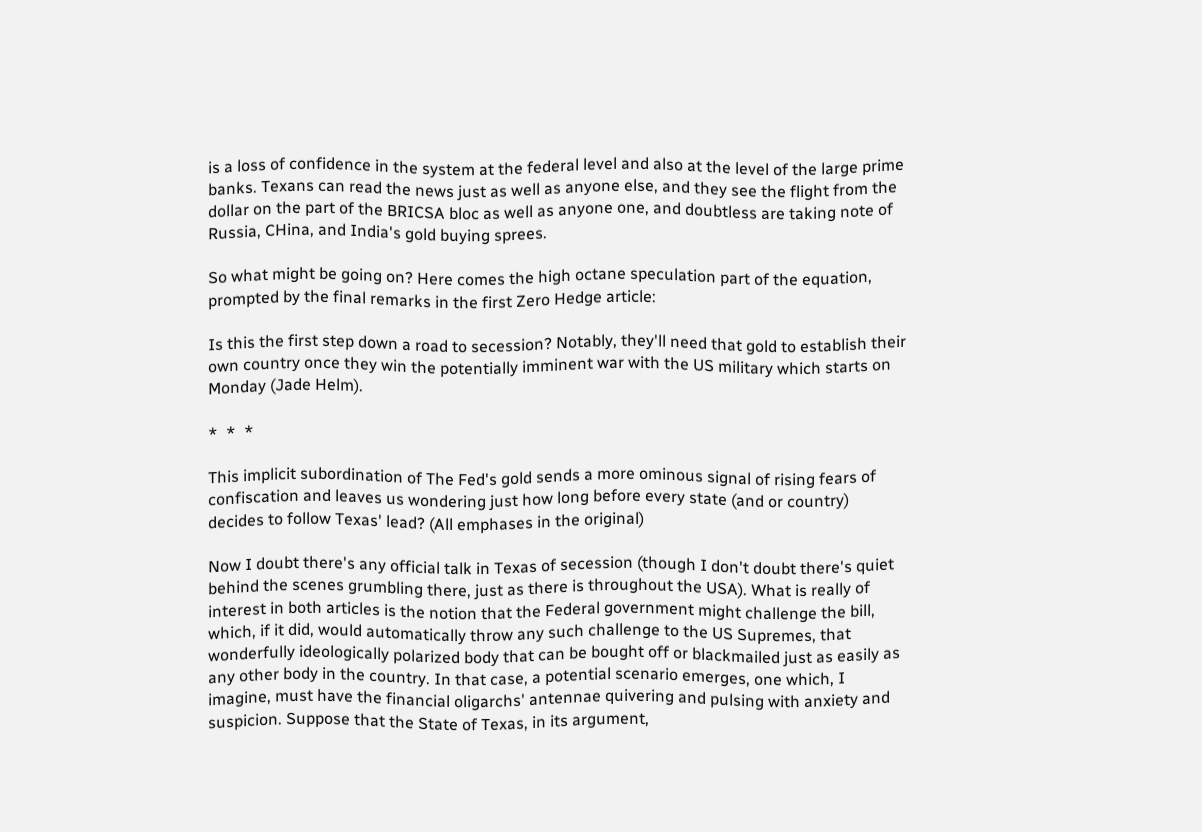is a loss of confidence in the system at the federal level and also at the level of the large prime banks. Texans can read the news just as well as anyone else, and they see the flight from the dollar on the part of the BRICSA bloc as well as anyone one, and doubtless are taking note of Russia, CHina, and India's gold buying sprees.

So what might be going on? Here comes the high octane speculation part of the equation, prompted by the final remarks in the first Zero Hedge article:

Is this the first step down a road to secession? Notably, they'll need that gold to establish their own country once they win the potentially imminent war with the US military which starts on Monday (Jade Helm).

*  *  *

This implicit subordination of The Fed's gold sends a more ominous signal of rising fears of confiscation and leaves us wondering just how long before every state (and or country) decides to follow Texas' lead? (All emphases in the original)

Now I doubt there's any official talk in Texas of secession (though I don't doubt there's quiet behind the scenes grumbling there, just as there is throughout the USA). What is really of interest in both articles is the notion that the Federal government might challenge the bill, which, if it did, would automatically throw any such challenge to the US Supremes, that wonderfully ideologically polarized body that can be bought off or blackmailed just as easily as any other body in the country. In that case, a potential scenario emerges, one which, I imagine, must have the financial oligarchs' antennae quivering and pulsing with anxiety and suspicion. Suppose that the State of Texas, in its argument,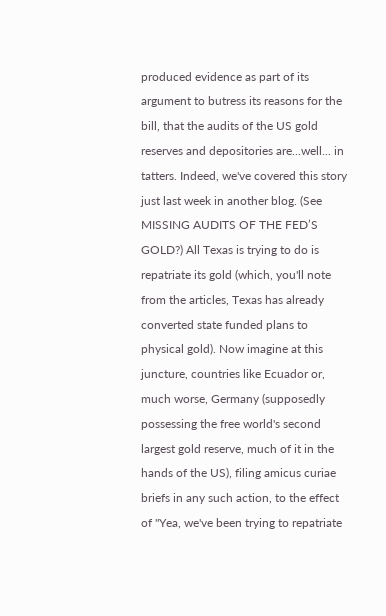produced evidence as part of its argument to butress its reasons for the bill, that the audits of the US gold reserves and depositories are...well... in tatters. Indeed, we've covered this story just last week in another blog. (See MISSING AUDITS OF THE FED’S GOLD?) All Texas is trying to do is repatriate its gold (which, you'll note from the articles, Texas has already converted state funded plans to physical gold). Now imagine at this juncture, countries like Ecuador or, much worse, Germany (supposedly possessing the free world's second largest gold reserve, much of it in the hands of the US), filing amicus curiae briefs in any such action, to the effect of "Yea, we've been trying to repatriate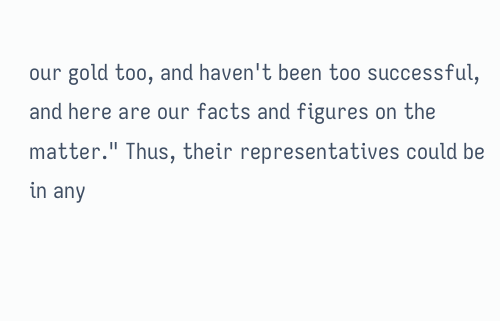our gold too, and haven't been too successful, and here are our facts and figures on the matter." Thus, their representatives could be in any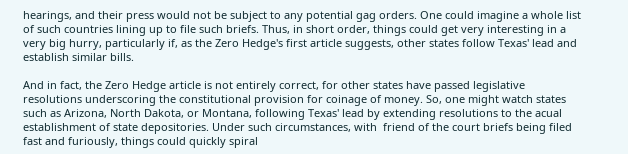hearings, and their press would not be subject to any potential gag orders. One could imagine a whole list of such countries lining up to file such briefs. Thus, in short order, things could get very interesting in a very big hurry, particularly if, as the Zero Hedge's first article suggests, other states follow Texas' lead and establish similar bills.

And in fact, the Zero Hedge article is not entirely correct, for other states have passed legislative resolutions underscoring the constitutional provision for coinage of money. So, one might watch states such as Arizona, North Dakota, or Montana, following Texas' lead by extending resolutions to the acual establishment of state depositories. Under such circumstances, with  friend of the court briefs being filed fast and furiously, things could quickly spiral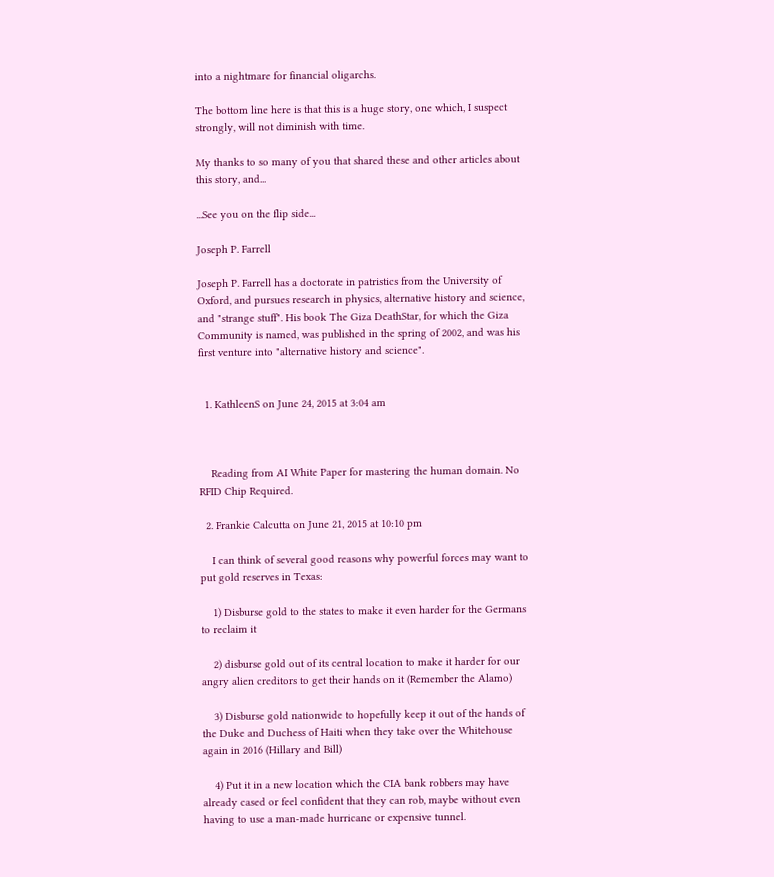into a nightmare for financial oligarchs.

The bottom line here is that this is a huge story, one which, I suspect strongly, will not diminish with time.

My thanks to so many of you that shared these and other articles about this story, and...

...See you on the flip side...

Joseph P. Farrell

Joseph P. Farrell has a doctorate in patristics from the University of Oxford, and pursues research in physics, alternative history and science, and "strange stuff". His book The Giza DeathStar, for which the Giza Community is named, was published in the spring of 2002, and was his first venture into "alternative history and science".


  1. KathleenS on June 24, 2015 at 3:04 am



    Reading from AI White Paper for mastering the human domain. No RFID Chip Required.

  2. Frankie Calcutta on June 21, 2015 at 10:10 pm

    I can think of several good reasons why powerful forces may want to put gold reserves in Texas:

    1) Disburse gold to the states to make it even harder for the Germans to reclaim it

    2) disburse gold out of its central location to make it harder for our angry alien creditors to get their hands on it (Remember the Alamo)

    3) Disburse gold nationwide to hopefully keep it out of the hands of the Duke and Duchess of Haiti when they take over the Whitehouse again in 2016 (Hillary and Bill)

    4) Put it in a new location which the CIA bank robbers may have already cased or feel confident that they can rob, maybe without even having to use a man-made hurricane or expensive tunnel.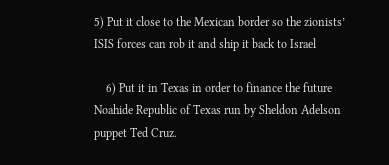5) Put it close to the Mexican border so the zionists’ ISIS forces can rob it and ship it back to Israel

    6) Put it in Texas in order to finance the future Noahide Republic of Texas run by Sheldon Adelson puppet Ted Cruz.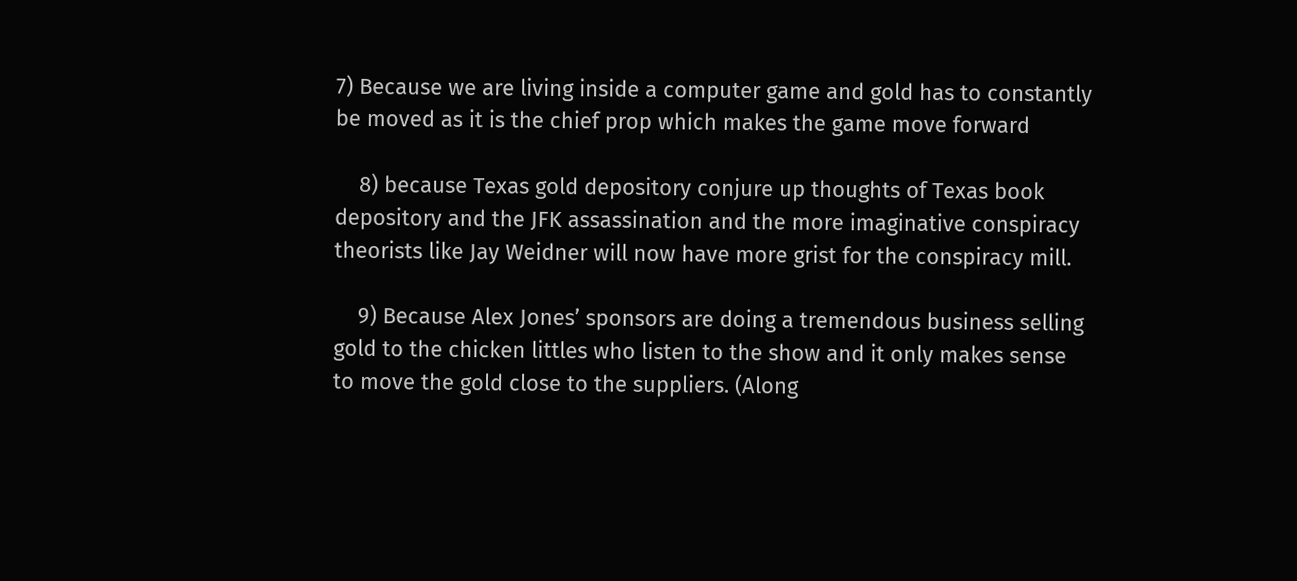7) Because we are living inside a computer game and gold has to constantly be moved as it is the chief prop which makes the game move forward

    8) because Texas gold depository conjure up thoughts of Texas book depository and the JFK assassination and the more imaginative conspiracy theorists like Jay Weidner will now have more grist for the conspiracy mill.

    9) Because Alex Jones’ sponsors are doing a tremendous business selling gold to the chicken littles who listen to the show and it only makes sense to move the gold close to the suppliers. (Along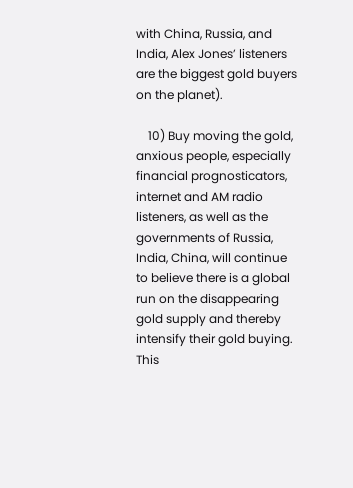with China, Russia, and India, Alex Jones’ listeners are the biggest gold buyers on the planet).

    10) Buy moving the gold, anxious people, especially financial prognosticators, internet and AM radio listeners, as well as the governments of Russia, India, China, will continue to believe there is a global run on the disappearing gold supply and thereby intensify their gold buying. This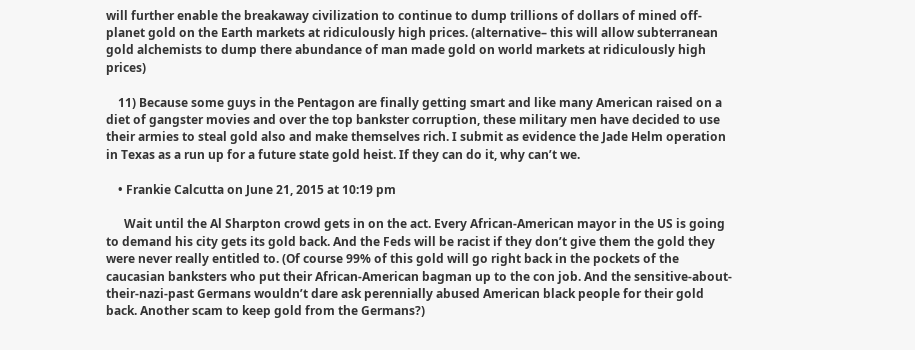will further enable the breakaway civilization to continue to dump trillions of dollars of mined off-planet gold on the Earth markets at ridiculously high prices. (alternative– this will allow subterranean gold alchemists to dump there abundance of man made gold on world markets at ridiculously high prices)

    11) Because some guys in the Pentagon are finally getting smart and like many American raised on a diet of gangster movies and over the top bankster corruption, these military men have decided to use their armies to steal gold also and make themselves rich. I submit as evidence the Jade Helm operation in Texas as a run up for a future state gold heist. If they can do it, why can’t we.

    • Frankie Calcutta on June 21, 2015 at 10:19 pm

      Wait until the Al Sharpton crowd gets in on the act. Every African-American mayor in the US is going to demand his city gets its gold back. And the Feds will be racist if they don’t give them the gold they were never really entitled to. (Of course 99% of this gold will go right back in the pockets of the caucasian banksters who put their African-American bagman up to the con job. And the sensitive-about-their-nazi-past Germans wouldn’t dare ask perennially abused American black people for their gold back. Another scam to keep gold from the Germans?)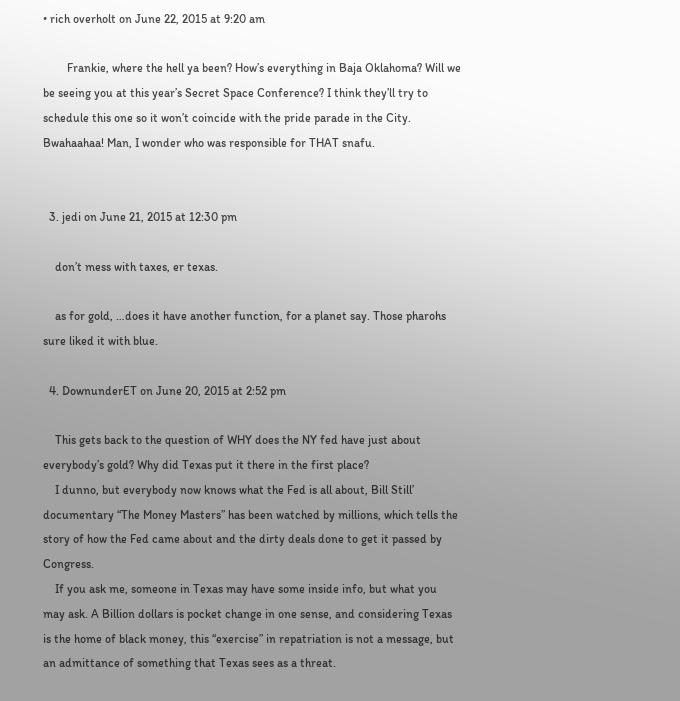• rich overholt on June 22, 2015 at 9:20 am

        Frankie, where the hell ya been? How’s everything in Baja Oklahoma? Will we be seeing you at this year’s Secret Space Conference? I think they’ll try to schedule this one so it won’t coincide with the pride parade in the City. Bwahaahaa! Man, I wonder who was responsible for THAT snafu.


  3. jedi on June 21, 2015 at 12:30 pm

    don’t mess with taxes, er texas.

    as for gold, …does it have another function, for a planet say. Those pharohs sure liked it with blue.

  4. DownunderET on June 20, 2015 at 2:52 pm

    This gets back to the question of WHY does the NY fed have just about everybody’s gold? Why did Texas put it there in the first place?
    I dunno, but everybody now knows what the Fed is all about, Bill Still’ documentary “The Money Masters” has been watched by millions, which tells the story of how the Fed came about and the dirty deals done to get it passed by Congress.
    If you ask me, someone in Texas may have some inside info, but what you may ask. A Billion dollars is pocket change in one sense, and considering Texas is the home of black money, this “exercise” in repatriation is not a message, but an admittance of something that Texas sees as a threat.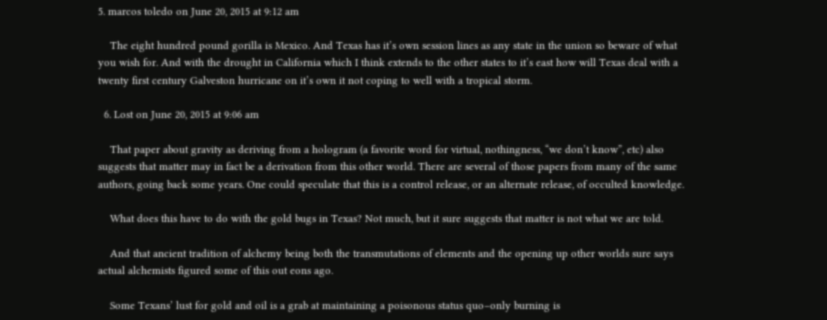5. marcos toledo on June 20, 2015 at 9:12 am

    The eight hundred pound gorilla is Mexico. And Texas has it’s own session lines as any state in the union so beware of what you wish for. And with the drought in California which I think extends to the other states to it’s east how will Texas deal with a twenty first century Galveston hurricane on it’s own it not coping to well with a tropical storm.

  6. Lost on June 20, 2015 at 9:06 am

    That paper about gravity as deriving from a hologram (a favorite word for virtual, nothingness, “we don’t know”, etc) also suggests that matter may in fact be a derivation from this other world. There are several of those papers from many of the same authors, going back some years. One could speculate that this is a control release, or an alternate release, of occulted knowledge.

    What does this have to do with the gold bugs in Texas? Not much, but it sure suggests that matter is not what we are told.

    And that ancient tradition of alchemy being both the transmutations of elements and the opening up other worlds sure says actual alchemists figured some of this out eons ago.

    Some Texans’ lust for gold and oil is a grab at maintaining a poisonous status quo–only burning is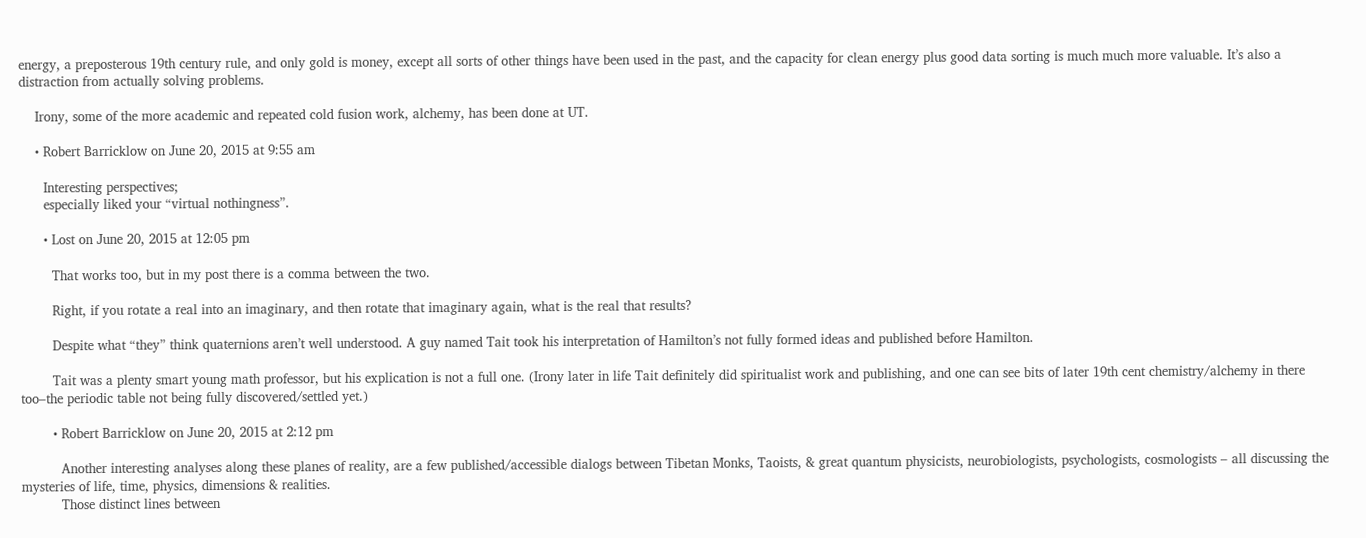energy, a preposterous 19th century rule, and only gold is money, except all sorts of other things have been used in the past, and the capacity for clean energy plus good data sorting is much much more valuable. It’s also a distraction from actually solving problems.

    Irony, some of the more academic and repeated cold fusion work, alchemy, has been done at UT.

    • Robert Barricklow on June 20, 2015 at 9:55 am

      Interesting perspectives;
      especially liked your “virtual nothingness”.

      • Lost on June 20, 2015 at 12:05 pm

        That works too, but in my post there is a comma between the two.

        Right, if you rotate a real into an imaginary, and then rotate that imaginary again, what is the real that results?

        Despite what “they” think quaternions aren’t well understood. A guy named Tait took his interpretation of Hamilton’s not fully formed ideas and published before Hamilton.

        Tait was a plenty smart young math professor, but his explication is not a full one. (Irony later in life Tait definitely did spiritualist work and publishing, and one can see bits of later 19th cent chemistry/alchemy in there too–the periodic table not being fully discovered/settled yet.)

        • Robert Barricklow on June 20, 2015 at 2:12 pm

          Another interesting analyses along these planes of reality, are a few published/accessible dialogs between Tibetan Monks, Taoists, & great quantum physicists, neurobiologists, psychologists, cosmologists – all discussing the mysteries of life, time, physics, dimensions & realities.
          Those distinct lines between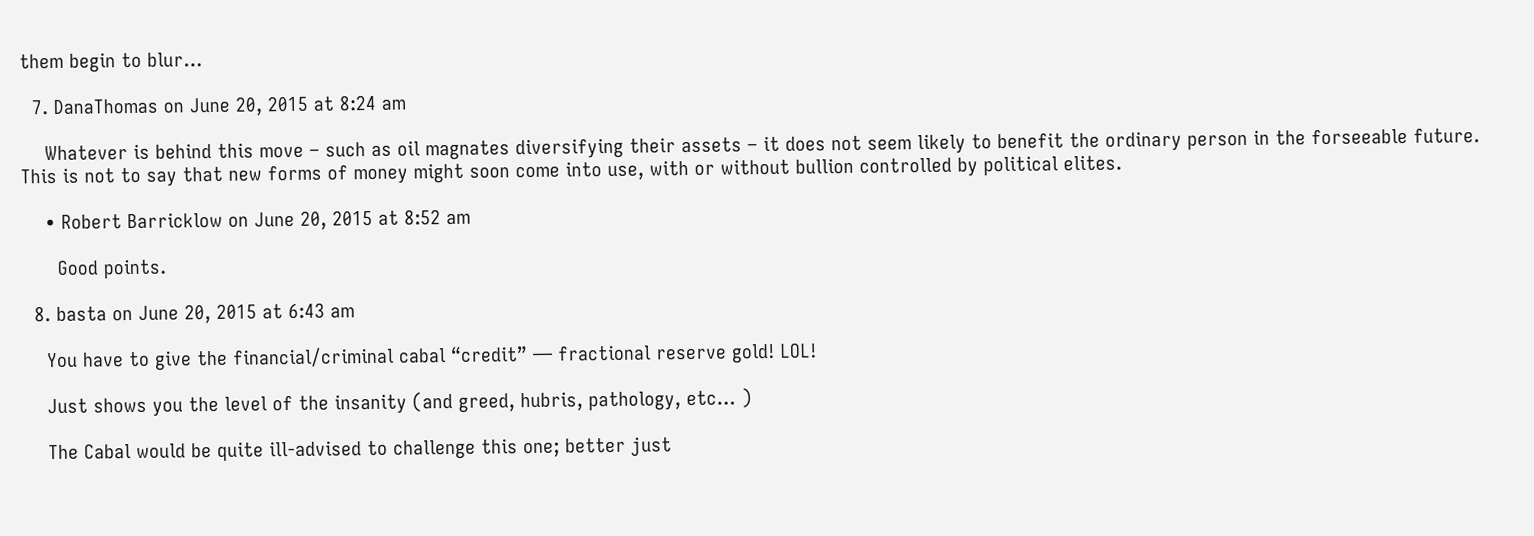them begin to blur…

  7. DanaThomas on June 20, 2015 at 8:24 am

    Whatever is behind this move – such as oil magnates diversifying their assets – it does not seem likely to benefit the ordinary person in the forseeable future. This is not to say that new forms of money might soon come into use, with or without bullion controlled by political elites.

    • Robert Barricklow on June 20, 2015 at 8:52 am

      Good points.

  8. basta on June 20, 2015 at 6:43 am

    You have to give the financial/criminal cabal “credit” — fractional reserve gold! LOL!

    Just shows you the level of the insanity (and greed, hubris, pathology, etc… )

    The Cabal would be quite ill-advised to challenge this one; better just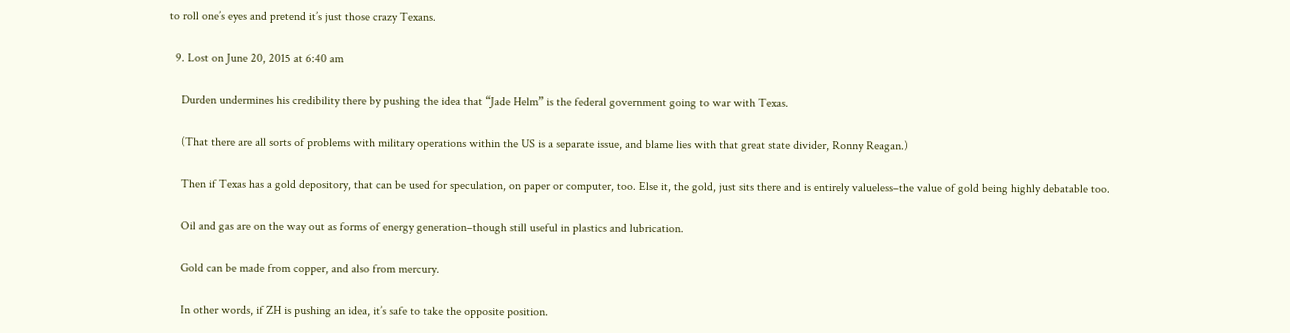to roll one’s eyes and pretend it’s just those crazy Texans.

  9. Lost on June 20, 2015 at 6:40 am

    Durden undermines his credibility there by pushing the idea that “Jade Helm” is the federal government going to war with Texas.

    (That there are all sorts of problems with military operations within the US is a separate issue, and blame lies with that great state divider, Ronny Reagan.)

    Then if Texas has a gold depository, that can be used for speculation, on paper or computer, too. Else it, the gold, just sits there and is entirely valueless–the value of gold being highly debatable too.

    Oil and gas are on the way out as forms of energy generation–though still useful in plastics and lubrication.

    Gold can be made from copper, and also from mercury.

    In other words, if ZH is pushing an idea, it’s safe to take the opposite position.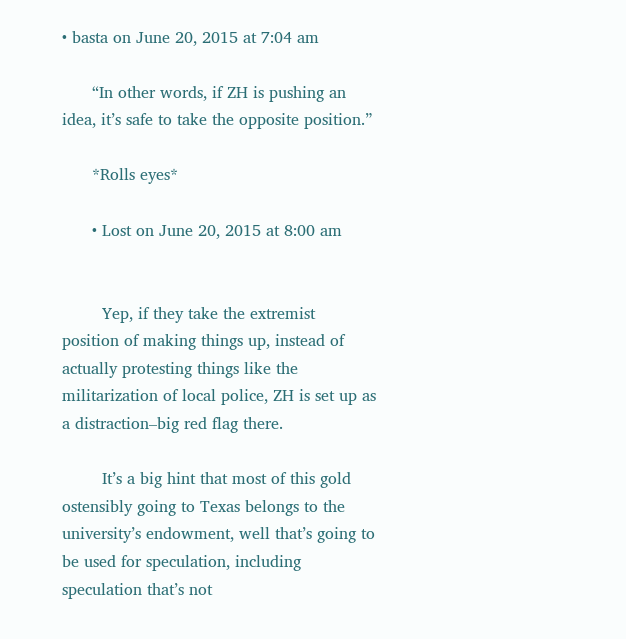• basta on June 20, 2015 at 7:04 am

      “In other words, if ZH is pushing an idea, it’s safe to take the opposite position.”

      *Rolls eyes*

      • Lost on June 20, 2015 at 8:00 am


        Yep, if they take the extremist position of making things up, instead of actually protesting things like the militarization of local police, ZH is set up as a distraction–big red flag there.

        It’s a big hint that most of this gold ostensibly going to Texas belongs to the university’s endowment, well that’s going to be used for speculation, including speculation that’s not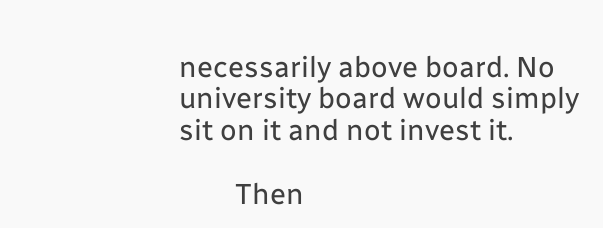necessarily above board. No university board would simply sit on it and not invest it.

        Then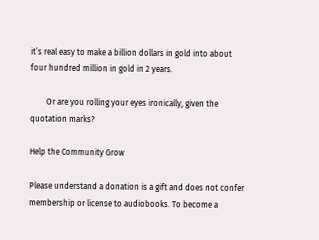it’s real easy to make a billion dollars in gold into about four hundred million in gold in 2 years.

        Or are you rolling your eyes ironically, given the quotation marks?

Help the Community Grow

Please understand a donation is a gift and does not confer membership or license to audiobooks. To become a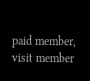paid member, visit member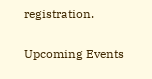registration.

Upcoming Events